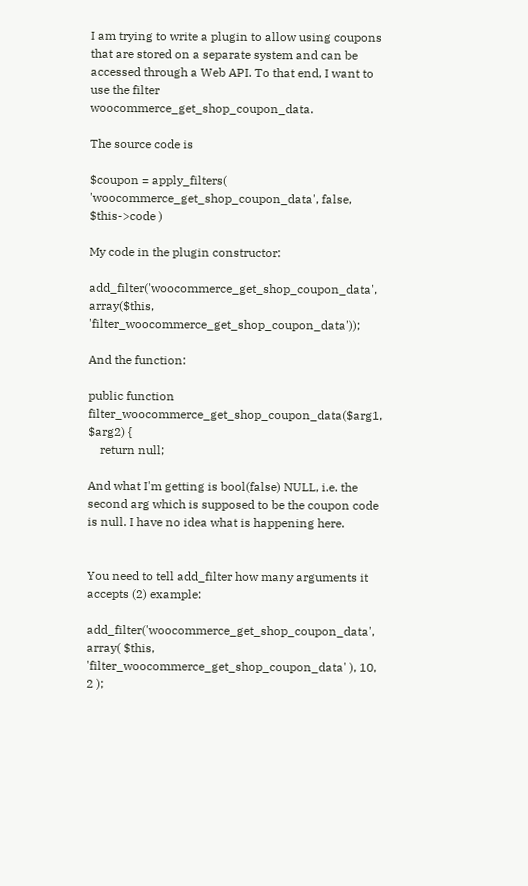I am trying to write a plugin to allow using coupons that are stored on a separate system and can be accessed through a Web API. To that end, I want to use the filter woocommerce_get_shop_coupon_data.

The source code is

$coupon = apply_filters( 'woocommerce_get_shop_coupon_data', false, $this->code )

My code in the plugin constructor:

add_filter('woocommerce_get_shop_coupon_data', array($this, 'filter_woocommerce_get_shop_coupon_data'));

And the function:

public function filter_woocommerce_get_shop_coupon_data($arg1, $arg2) {
    return null;

And what I'm getting is bool(false) NULL, i.e. the second arg which is supposed to be the coupon code is null. I have no idea what is happening here.


You need to tell add_filter how many arguments it accepts (2) example:

add_filter('woocommerce_get_shop_coupon_data', array( $this, 'filter_woocommerce_get_shop_coupon_data' ), 10, 2 );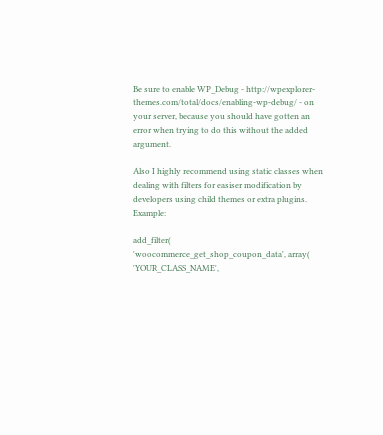Be sure to enable WP_Debug - http://wpexplorer-themes.com/total/docs/enabling-wp-debug/ - on your server, because you should have gotten an error when trying to do this without the added argument.

Also I highly recommend using static classes when dealing with filters for easiser modification by developers using child themes or extra plugins. Example:

add_filter( 'woocommerce_get_shop_coupon_data', array( 'YOUR_CLASS_NAME',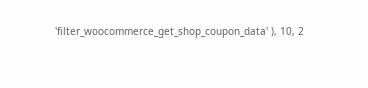'filter_woocommerce_get_shop_coupon_data' ), 10, 2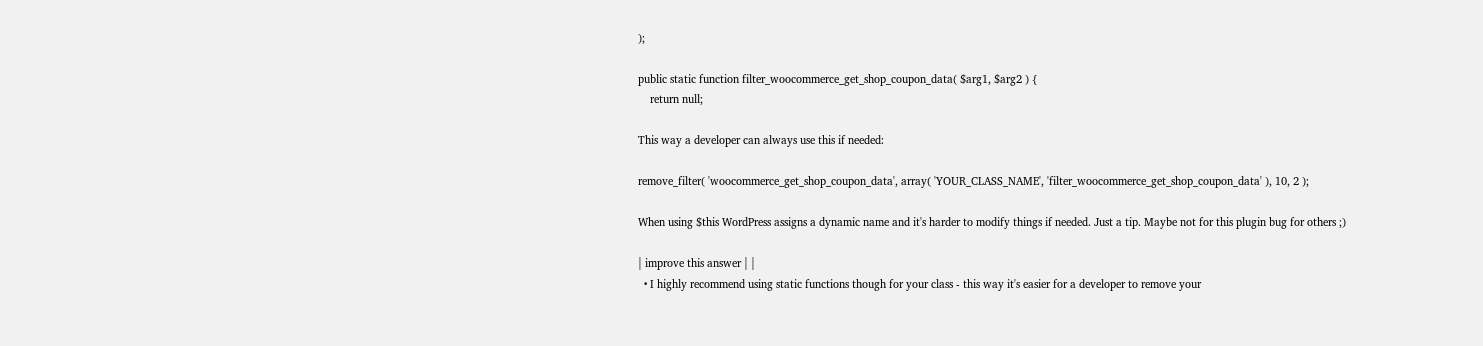);

public static function filter_woocommerce_get_shop_coupon_data( $arg1, $arg2 ) {
    return null;

This way a developer can always use this if needed:

remove_filter( 'woocommerce_get_shop_coupon_data', array( 'YOUR_CLASS_NAME', 'filter_woocommerce_get_shop_coupon_data' ), 10, 2 );

When using $this WordPress assigns a dynamic name and it's harder to modify things if needed. Just a tip. Maybe not for this plugin bug for others ;)

| improve this answer | |
  • I highly recommend using static functions though for your class - this way it's easier for a developer to remove your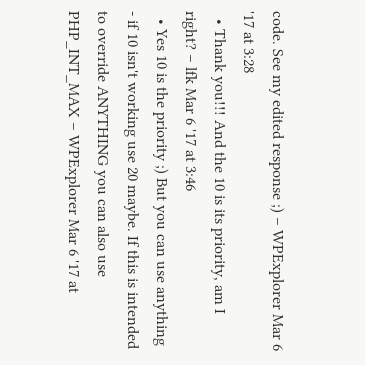code. See my edited response ;) – WPExplorer Mar 6 '17 at 3:28
  • Thank you!!! And the 10 is its priority, am I right? – lfk Mar 6 '17 at 3:46
  • Yes 10 is the priority ;) But you can use anything - if 10 isn't working use 20 maybe. If this is intended to override ANYTHING you can also use PHP_INT_MAX – WPExplorer Mar 6 '17 at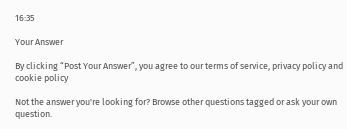16:35

Your Answer

By clicking “Post Your Answer”, you agree to our terms of service, privacy policy and cookie policy

Not the answer you're looking for? Browse other questions tagged or ask your own question.